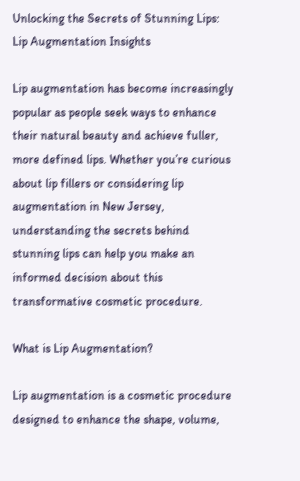Unlocking the Secrets of Stunning Lips: Lip Augmentation Insights

Lip augmentation has become increasingly popular as people seek ways to enhance their natural beauty and achieve fuller, more defined lips. Whether you’re curious about lip fillers or considering lip augmentation in New Jersey, understanding the secrets behind stunning lips can help you make an informed decision about this transformative cosmetic procedure.

What is Lip Augmentation?

Lip augmentation is a cosmetic procedure designed to enhance the shape, volume,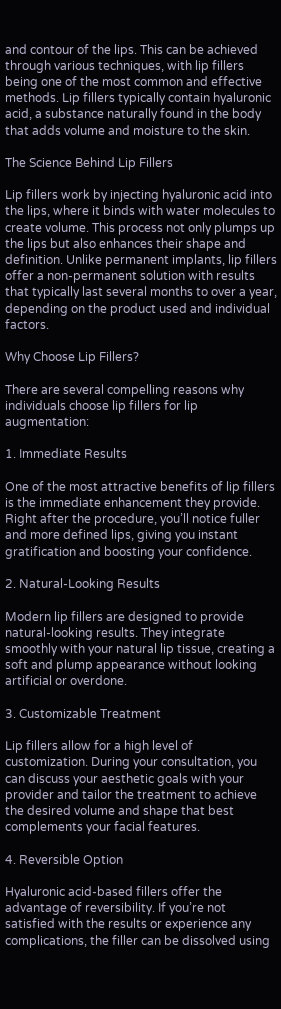and contour of the lips. This can be achieved through various techniques, with lip fillers being one of the most common and effective methods. Lip fillers typically contain hyaluronic acid, a substance naturally found in the body that adds volume and moisture to the skin.

The Science Behind Lip Fillers

Lip fillers work by injecting hyaluronic acid into the lips, where it binds with water molecules to create volume. This process not only plumps up the lips but also enhances their shape and definition. Unlike permanent implants, lip fillers offer a non-permanent solution with results that typically last several months to over a year, depending on the product used and individual factors.

Why Choose Lip Fillers?

There are several compelling reasons why individuals choose lip fillers for lip augmentation:

1. Immediate Results

One of the most attractive benefits of lip fillers is the immediate enhancement they provide. Right after the procedure, you’ll notice fuller and more defined lips, giving you instant gratification and boosting your confidence.

2. Natural-Looking Results

Modern lip fillers are designed to provide natural-looking results. They integrate smoothly with your natural lip tissue, creating a soft and plump appearance without looking artificial or overdone.

3. Customizable Treatment

Lip fillers allow for a high level of customization. During your consultation, you can discuss your aesthetic goals with your provider and tailor the treatment to achieve the desired volume and shape that best complements your facial features.

4. Reversible Option

Hyaluronic acid-based fillers offer the advantage of reversibility. If you’re not satisfied with the results or experience any complications, the filler can be dissolved using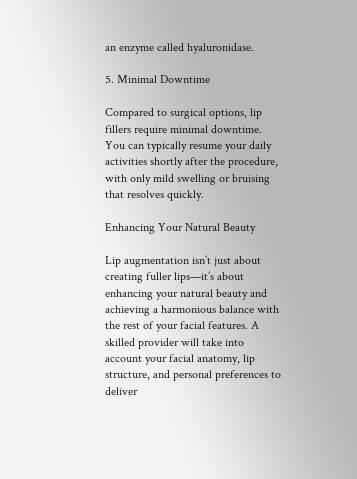an enzyme called hyaluronidase.

5. Minimal Downtime

Compared to surgical options, lip fillers require minimal downtime. You can typically resume your daily activities shortly after the procedure, with only mild swelling or bruising that resolves quickly.

Enhancing Your Natural Beauty

Lip augmentation isn’t just about creating fuller lips—it’s about enhancing your natural beauty and achieving a harmonious balance with the rest of your facial features. A skilled provider will take into account your facial anatomy, lip structure, and personal preferences to deliver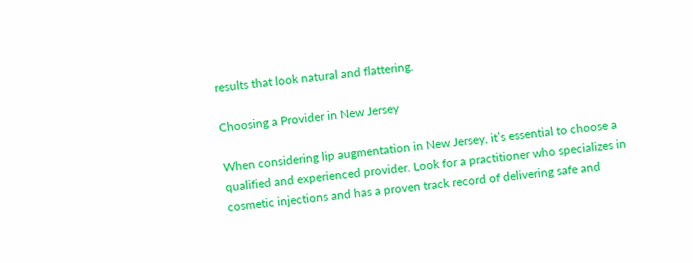results that look natural and flattering.

Choosing a Provider in New Jersey

When considering lip augmentation in New Jersey, it’s essential to choose a qualified and experienced provider. Look for a practitioner who specializes in cosmetic injections and has a proven track record of delivering safe and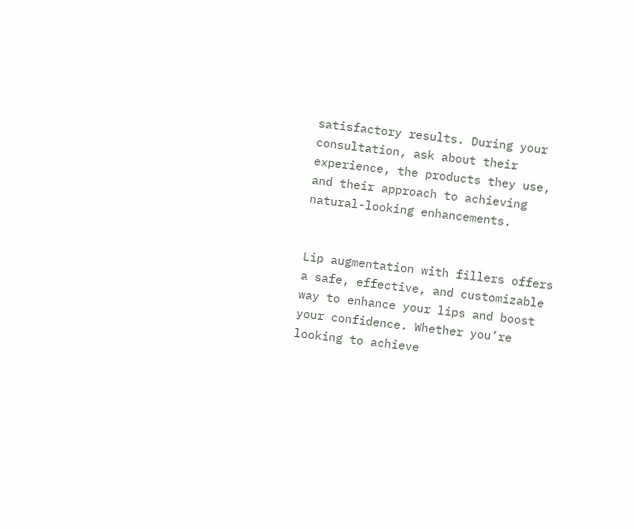satisfactory results. During your consultation, ask about their experience, the products they use, and their approach to achieving natural-looking enhancements.


Lip augmentation with fillers offers a safe, effective, and customizable way to enhance your lips and boost your confidence. Whether you’re looking to achieve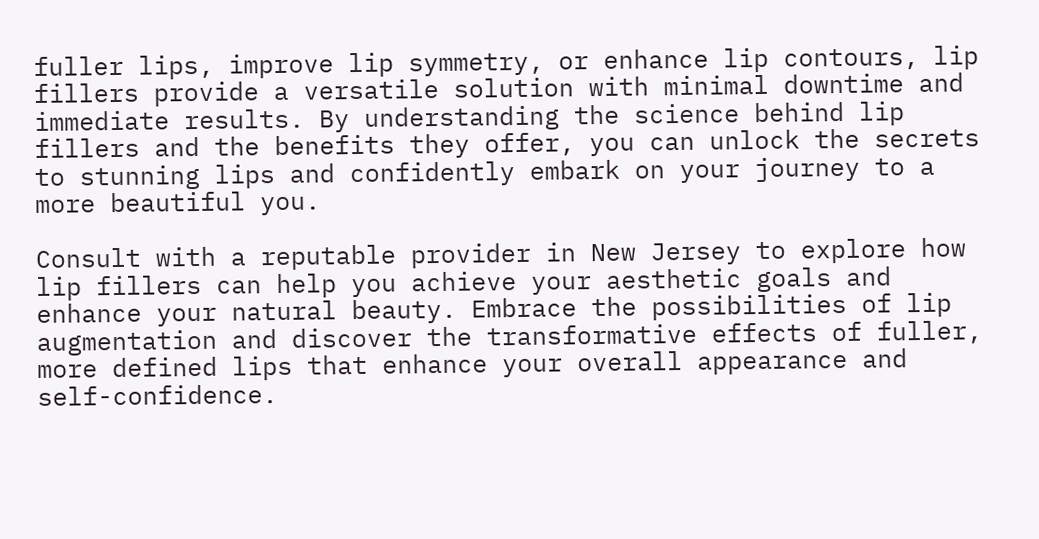fuller lips, improve lip symmetry, or enhance lip contours, lip fillers provide a versatile solution with minimal downtime and immediate results. By understanding the science behind lip fillers and the benefits they offer, you can unlock the secrets to stunning lips and confidently embark on your journey to a more beautiful you.

Consult with a reputable provider in New Jersey to explore how lip fillers can help you achieve your aesthetic goals and enhance your natural beauty. Embrace the possibilities of lip augmentation and discover the transformative effects of fuller, more defined lips that enhance your overall appearance and self-confidence.